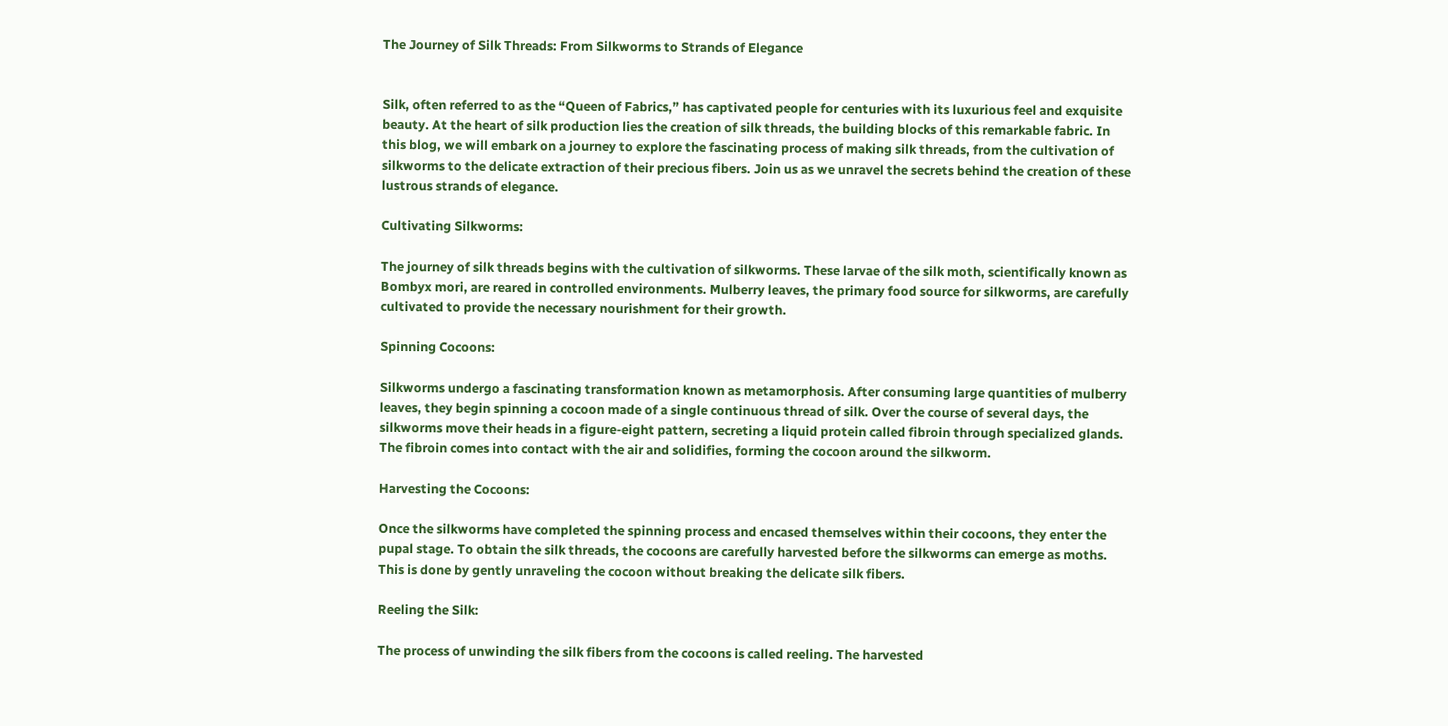The Journey of Silk Threads: From Silkworms to Strands of Elegance


Silk, often referred to as the “Queen of Fabrics,” has captivated people for centuries with its luxurious feel and exquisite beauty. At the heart of silk production lies the creation of silk threads, the building blocks of this remarkable fabric. In this blog, we will embark on a journey to explore the fascinating process of making silk threads, from the cultivation of silkworms to the delicate extraction of their precious fibers. Join us as we unravel the secrets behind the creation of these lustrous strands of elegance.

Cultivating Silkworms:

The journey of silk threads begins with the cultivation of silkworms. These larvae of the silk moth, scientifically known as Bombyx mori, are reared in controlled environments. Mulberry leaves, the primary food source for silkworms, are carefully cultivated to provide the necessary nourishment for their growth.

Spinning Cocoons:

Silkworms undergo a fascinating transformation known as metamorphosis. After consuming large quantities of mulberry leaves, they begin spinning a cocoon made of a single continuous thread of silk. Over the course of several days, the silkworms move their heads in a figure-eight pattern, secreting a liquid protein called fibroin through specialized glands. The fibroin comes into contact with the air and solidifies, forming the cocoon around the silkworm.

Harvesting the Cocoons:

Once the silkworms have completed the spinning process and encased themselves within their cocoons, they enter the pupal stage. To obtain the silk threads, the cocoons are carefully harvested before the silkworms can emerge as moths. This is done by gently unraveling the cocoon without breaking the delicate silk fibers.

Reeling the Silk:

The process of unwinding the silk fibers from the cocoons is called reeling. The harvested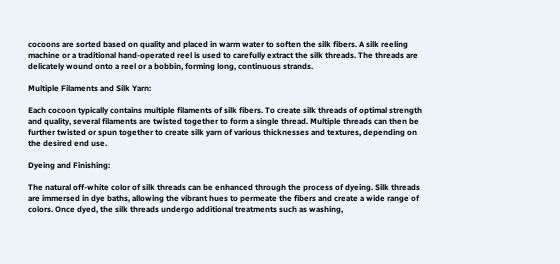cocoons are sorted based on quality and placed in warm water to soften the silk fibers. A silk reeling machine or a traditional hand-operated reel is used to carefully extract the silk threads. The threads are delicately wound onto a reel or a bobbin, forming long, continuous strands.

Multiple Filaments and Silk Yarn:

Each cocoon typically contains multiple filaments of silk fibers. To create silk threads of optimal strength and quality, several filaments are twisted together to form a single thread. Multiple threads can then be further twisted or spun together to create silk yarn of various thicknesses and textures, depending on the desired end use.

Dyeing and Finishing:

The natural off-white color of silk threads can be enhanced through the process of dyeing. Silk threads are immersed in dye baths, allowing the vibrant hues to permeate the fibers and create a wide range of colors. Once dyed, the silk threads undergo additional treatments such as washing,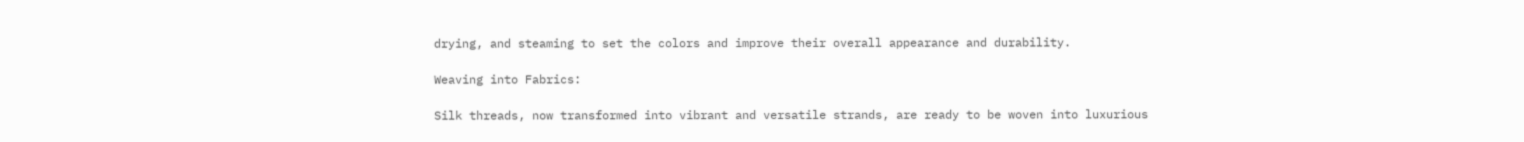drying, and steaming to set the colors and improve their overall appearance and durability.

Weaving into Fabrics:

Silk threads, now transformed into vibrant and versatile strands, are ready to be woven into luxurious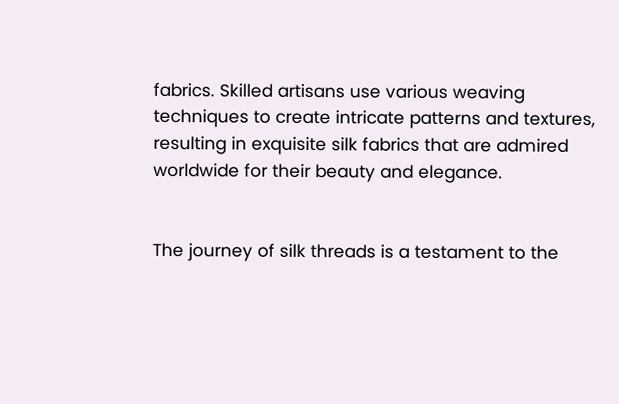fabrics. Skilled artisans use various weaving techniques to create intricate patterns and textures, resulting in exquisite silk fabrics that are admired worldwide for their beauty and elegance.


The journey of silk threads is a testament to the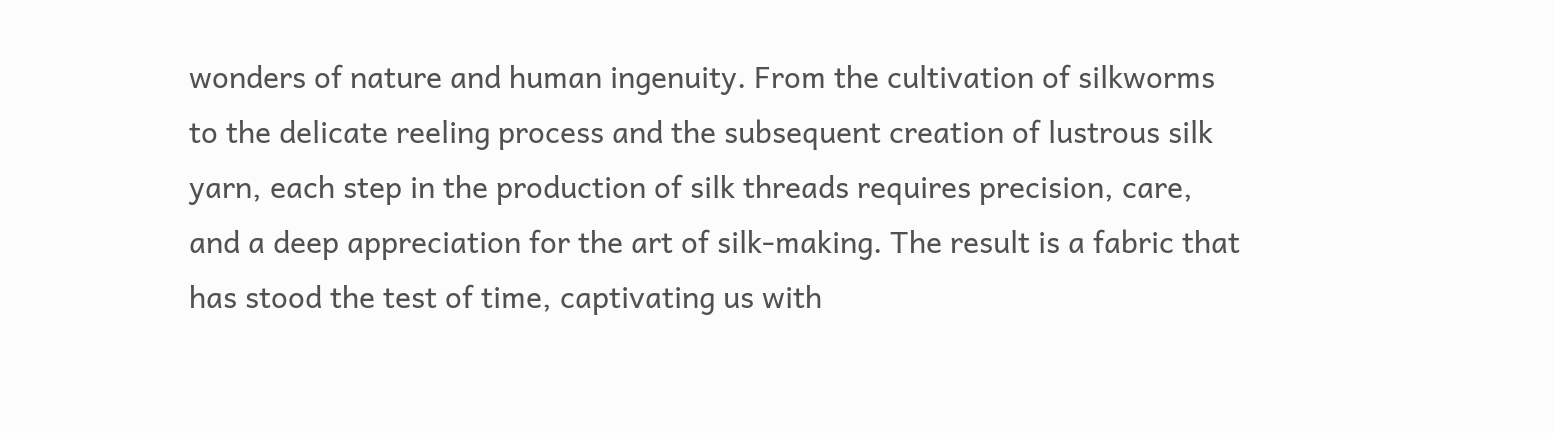wonders of nature and human ingenuity. From the cultivation of silkworms to the delicate reeling process and the subsequent creation of lustrous silk yarn, each step in the production of silk threads requires precision, care, and a deep appreciation for the art of silk-making. The result is a fabric that has stood the test of time, captivating us with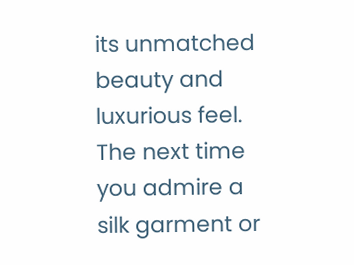its unmatched beauty and luxurious feel. The next time you admire a silk garment or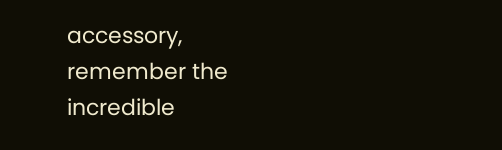accessory, remember the incredible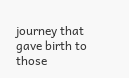journey that gave birth to those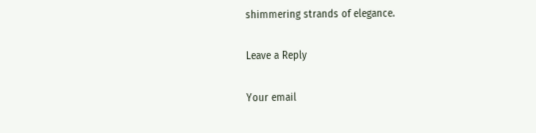shimmering strands of elegance.

Leave a Reply

Your email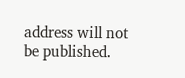address will not be published.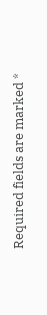Required fields are marked *